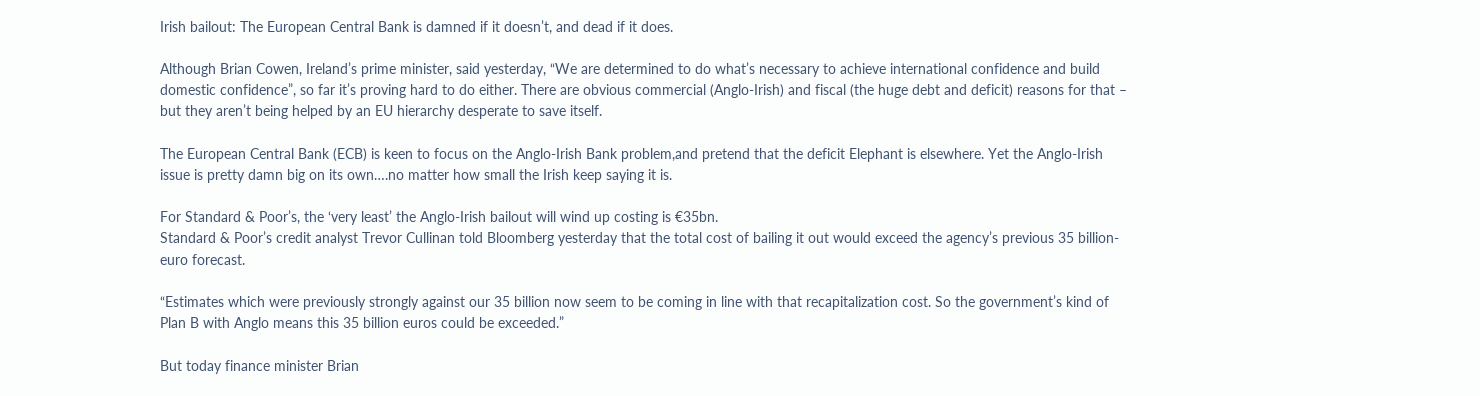Irish bailout: The European Central Bank is damned if it doesn’t, and dead if it does.

Although Brian Cowen, Ireland’s prime minister, said yesterday, “We are determined to do what’s necessary to achieve international confidence and build domestic confidence”, so far it’s proving hard to do either. There are obvious commercial (Anglo-Irish) and fiscal (the huge debt and deficit) reasons for that – but they aren’t being helped by an EU hierarchy desperate to save itself.

The European Central Bank (ECB) is keen to focus on the Anglo-Irish Bank problem,and pretend that the deficit Elephant is elsewhere. Yet the Anglo-Irish issue is pretty damn big on its own….no matter how small the Irish keep saying it is.

For Standard & Poor’s, the ‘very least’ the Anglo-Irish bailout will wind up costing is €35bn.
Standard & Poor’s credit analyst Trevor Cullinan told Bloomberg yesterday that the total cost of bailing it out would exceed the agency’s previous 35 billion-euro forecast.

“Estimates which were previously strongly against our 35 billion now seem to be coming in line with that recapitalization cost. So the government’s kind of Plan B with Anglo means this 35 billion euros could be exceeded.”

But today finance minister Brian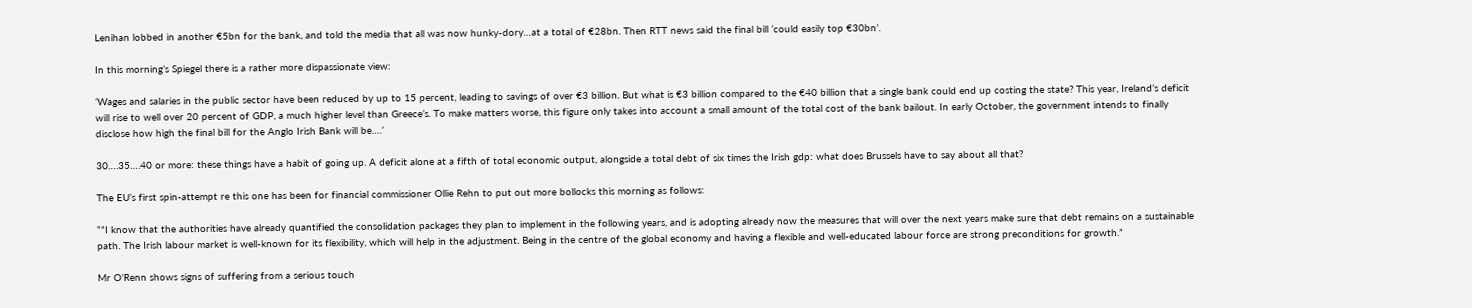Lenihan lobbed in another €5bn for the bank, and told the media that all was now hunky-dory…at a total of €28bn. Then RTT news said the final bill ‘could easily top €30bn’.

In this morning’s Spiegel there is a rather more dispassionate view:

‘Wages and salaries in the public sector have been reduced by up to 15 percent, leading to savings of over €3 billion. But what is €3 billion compared to the €40 billion that a single bank could end up costing the state? This year, Ireland’s deficit will rise to well over 20 percent of GDP, a much higher level than Greece’s. To make matters worse, this figure only takes into account a small amount of the total cost of the bank bailout. In early October, the government intends to finally disclose how high the final bill for the Anglo Irish Bank will be….’

30….35….40 or more: these things have a habit of going up. A deficit alone at a fifth of total economic output, alongside a total debt of six times the Irish gdp: what does Brussels have to say about all that?

The EU’s first spin-attempt re this one has been for financial commissioner Ollie Rehn to put out more bollocks this morning as follows:

“”I know that the authorities have already quantified the consolidation packages they plan to implement in the following years, and is adopting already now the measures that will over the next years make sure that debt remains on a sustainable path. The Irish labour market is well-known for its flexibility, which will help in the adjustment. Being in the centre of the global economy and having a flexible and well-educated labour force are strong preconditions for growth.”

Mr O’Renn shows signs of suffering from a serious touch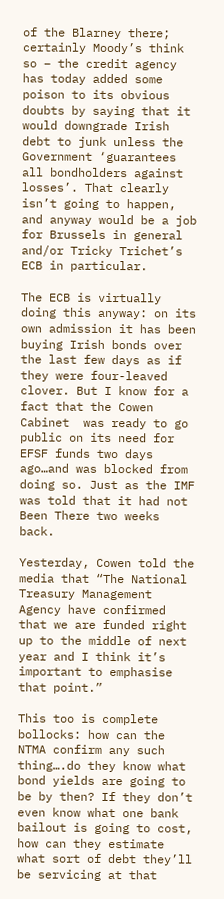of the Blarney there; certainly Moody’s think so – the credit agency has today added some poison to its obvious doubts by saying that it would downgrade Irish debt to junk unless the Government ‘guarantees all bondholders against losses’. That clearly isn’t going to happen, and anyway would be a job for Brussels in general and/or Tricky Trichet’s ECB in particular.

The ECB is virtually doing this anyway: on its own admission it has been buying Irish bonds over the last few days as if they were four-leaved clover. But I know for a fact that the Cowen Cabinet  was ready to go public on its need for EFSF funds two days ago…and was blocked from doing so. Just as the IMF was told that it had not Been There two weeks back.

Yesterday, Cowen told the media that “The National Treasury Management Agency have confirmed that we are funded right up to the middle of next year and I think it’s important to emphasise that point.”

This too is complete bollocks: how can the NTMA confirm any such thing….do they know what bond yields are going to be by then? If they don’t even know what one bank bailout is going to cost, how can they estimate what sort of debt they’ll be servicing at that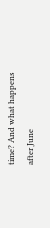time? And what happens after June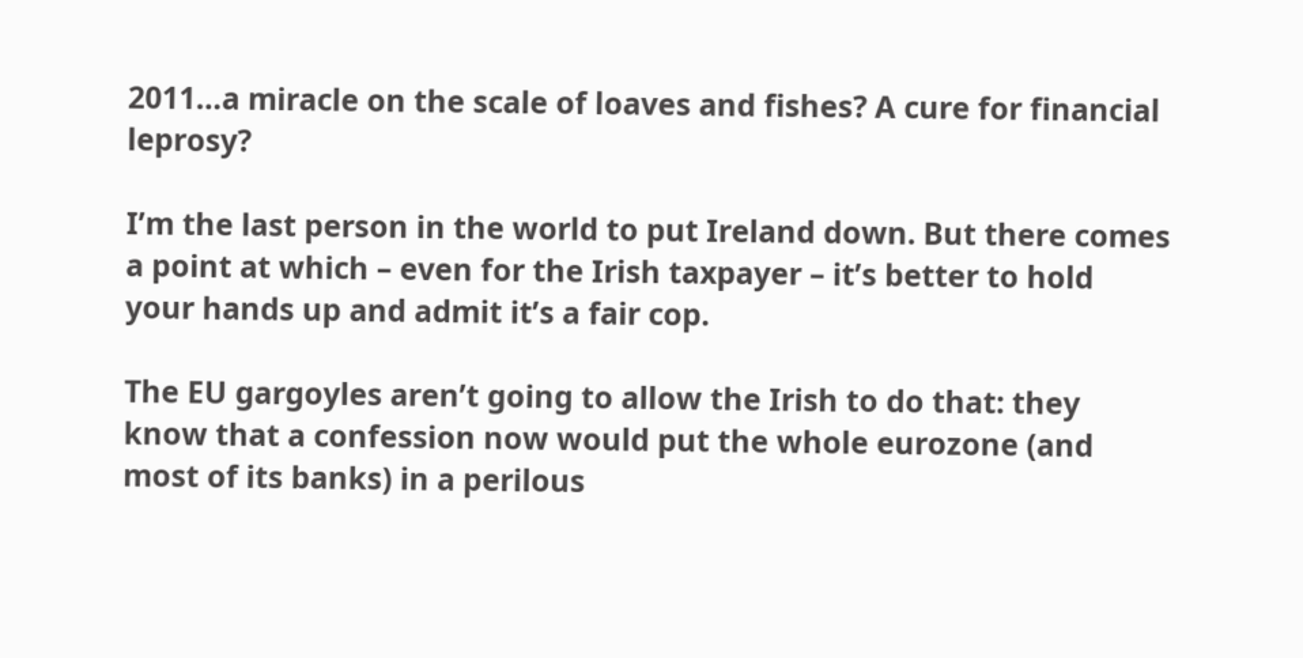2011…a miracle on the scale of loaves and fishes? A cure for financial leprosy?

I’m the last person in the world to put Ireland down. But there comes a point at which – even for the Irish taxpayer – it’s better to hold your hands up and admit it’s a fair cop.

The EU gargoyles aren’t going to allow the Irish to do that: they know that a confession now would put the whole eurozone (and most of its banks) in a perilous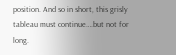position. And so in short, this grisly tableau must continue….but not for long.